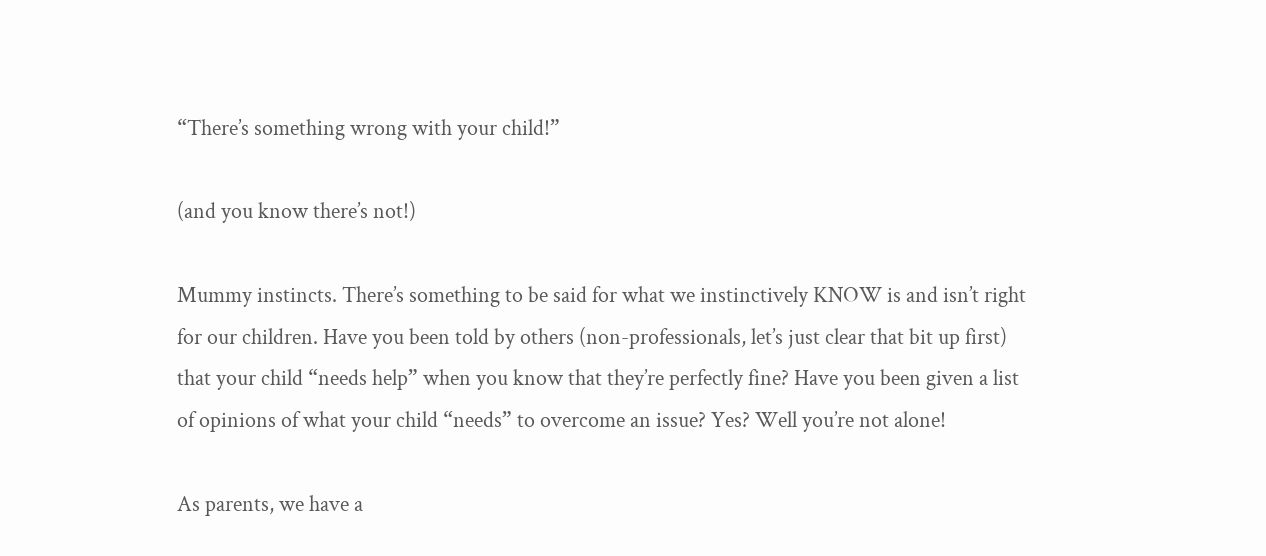“There’s something wrong with your child!”

(and you know there’s not!)

Mummy instincts. There’s something to be said for what we instinctively KNOW is and isn’t right for our children. Have you been told by others (non-professionals, let’s just clear that bit up first) that your child “needs help” when you know that they’re perfectly fine? Have you been given a list of opinions of what your child “needs” to overcome an issue? Yes? Well you’re not alone!

As parents, we have a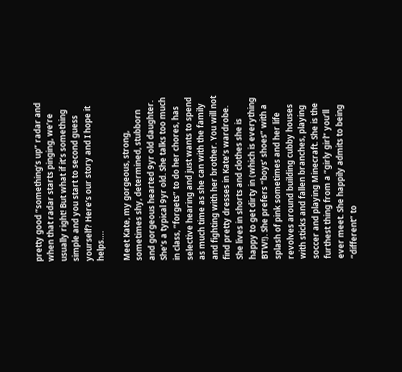pretty good “something’s up” radar and when that radar starts pinging, we’re usually right! But what if it’s something simple and you start to second guess yourself? Here’s our story and I hope it helps….

Meet Kate, my gorgeous, strong, sometimes shy, determined, stubborn and gorgeous hearted 9yr old daughter. She’s a typical 9yr old. She talks too much in class, “forgets” to do her chores, has selective hearing and just wants to spend as much time as she can with the family and fighting with her brother. You will not find pretty dresses in Kate’s wardrobe. She lives in shorts and clothes she is happy to get dirty in (which is everything BTW!). She prefers “boys’ shoes” with a splash of pink sometimes and her life revolves around building cubby houses with sticks and fallen branches, playing soccer and playing Minecraft. She is the furthest thing from a “girly girl” you’ll ever meet. She happily admits to being “different” to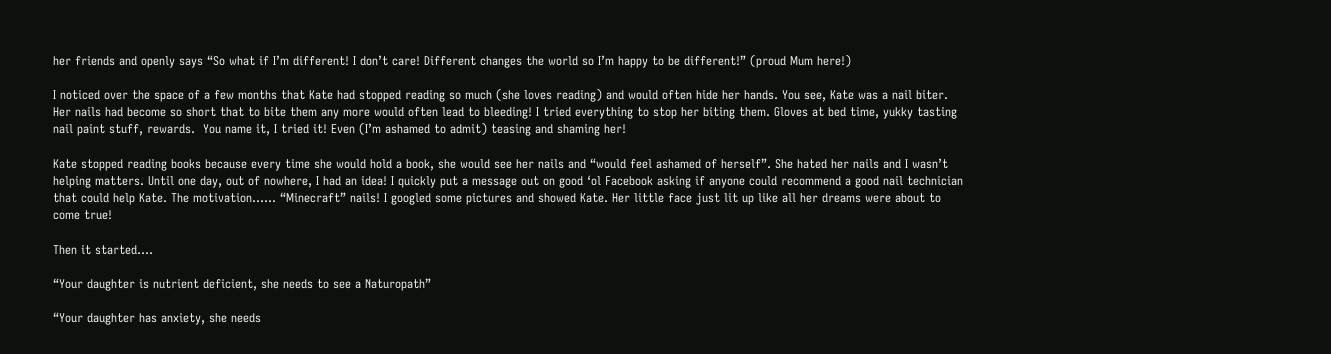her friends and openly says “So what if I’m different! I don’t care! Different changes the world so I’m happy to be different!” (proud Mum here!)

I noticed over the space of a few months that Kate had stopped reading so much (she loves reading) and would often hide her hands. You see, Kate was a nail biter. Her nails had become so short that to bite them any more would often lead to bleeding! I tried everything to stop her biting them. Gloves at bed time, yukky tasting nail paint stuff, rewards.  You name it, I tried it! Even (I’m ashamed to admit) teasing and shaming her!

Kate stopped reading books because every time she would hold a book, she would see her nails and “would feel ashamed of herself”. She hated her nails and I wasn’t helping matters. Until one day, out of nowhere, I had an idea! I quickly put a message out on good ‘ol Facebook asking if anyone could recommend a good nail technician that could help Kate. The motivation…… “Minecraft” nails! I googled some pictures and showed Kate. Her little face just lit up like all her dreams were about to come true!

Then it started….

“Your daughter is nutrient deficient, she needs to see a Naturopath”

“Your daughter has anxiety, she needs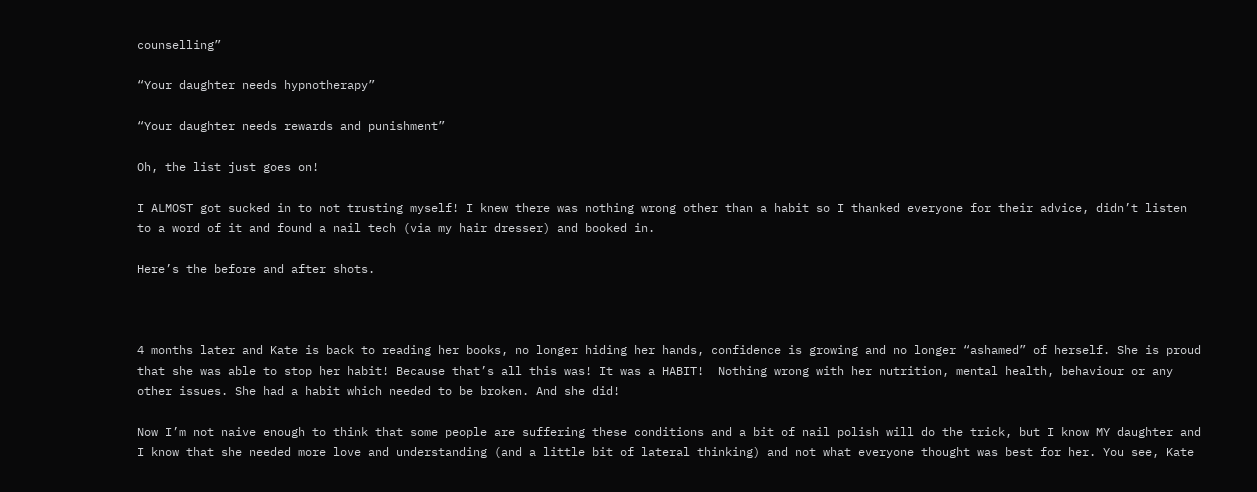counselling”

“Your daughter needs hypnotherapy”

“Your daughter needs rewards and punishment”

Oh, the list just goes on!

I ALMOST got sucked in to not trusting myself! I knew there was nothing wrong other than a habit so I thanked everyone for their advice, didn’t listen to a word of it and found a nail tech (via my hair dresser) and booked in.

Here’s the before and after shots.



4 months later and Kate is back to reading her books, no longer hiding her hands, confidence is growing and no longer “ashamed” of herself. She is proud that she was able to stop her habit! Because that’s all this was! It was a HABIT!  Nothing wrong with her nutrition, mental health, behaviour or any other issues. She had a habit which needed to be broken. And she did!

Now I’m not naive enough to think that some people are suffering these conditions and a bit of nail polish will do the trick, but I know MY daughter and I know that she needed more love and understanding (and a little bit of lateral thinking) and not what everyone thought was best for her. You see, Kate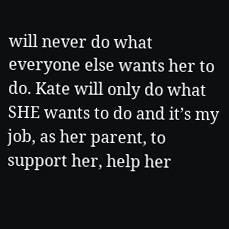will never do what everyone else wants her to do. Kate will only do what SHE wants to do and it’s my job, as her parent, to support her, help her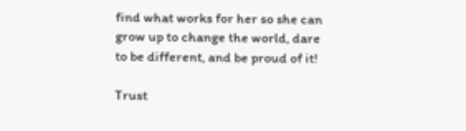find what works for her so she can grow up to change the world, dare to be different, and be proud of it!

Trust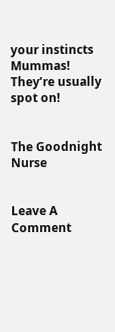your instincts Mummas! They’re usually spot on!


The Goodnight Nurse


Leave A Comment